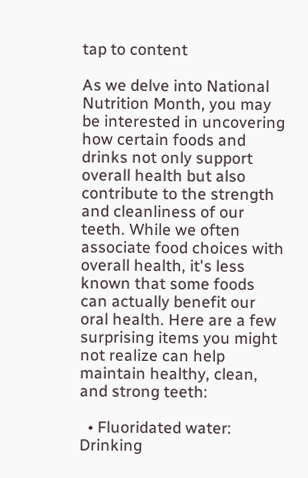tap to content

As we delve into National Nutrition Month, you may be interested in uncovering how certain foods and drinks not only support overall health but also contribute to the strength and cleanliness of our teeth. While we often associate food choices with overall health, it's less known that some foods can actually benefit our oral health. Here are a few surprising items you might not realize can help maintain healthy, clean, and strong teeth:

  • Fluoridated water: Drinking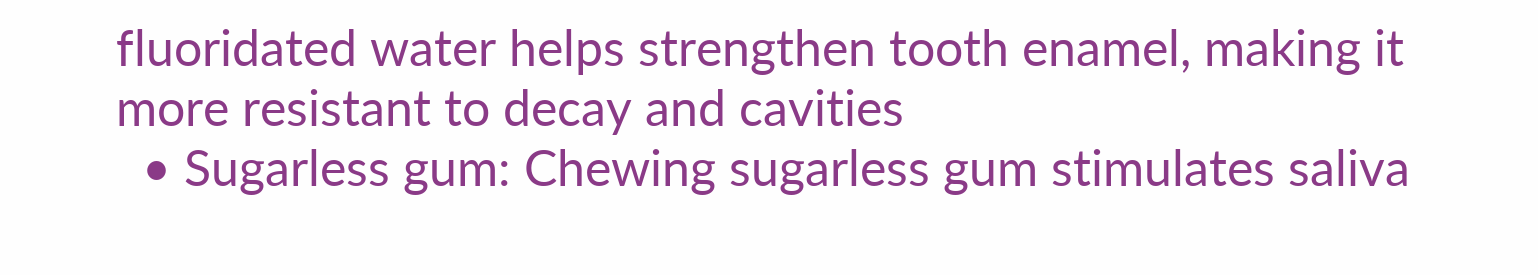fluoridated water helps strengthen tooth enamel, making it more resistant to decay and cavities
  • Sugarless gum: Chewing sugarless gum stimulates saliva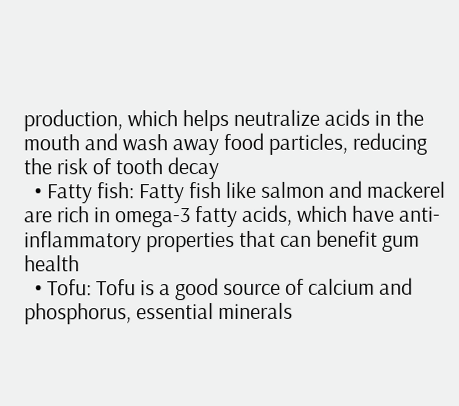production, which helps neutralize acids in the mouth and wash away food particles, reducing the risk of tooth decay
  • Fatty fish: Fatty fish like salmon and mackerel are rich in omega-3 fatty acids, which have anti-inflammatory properties that can benefit gum health
  • Tofu: Tofu is a good source of calcium and phosphorus, essential minerals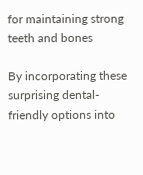for maintaining strong teeth and bones

By incorporating these surprising dental-friendly options into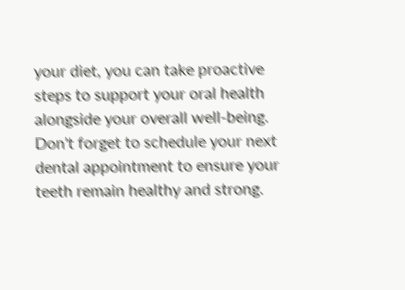your diet, you can take proactive steps to support your oral health alongside your overall well-being. Don't forget to schedule your next dental appointment to ensure your teeth remain healthy and strong.